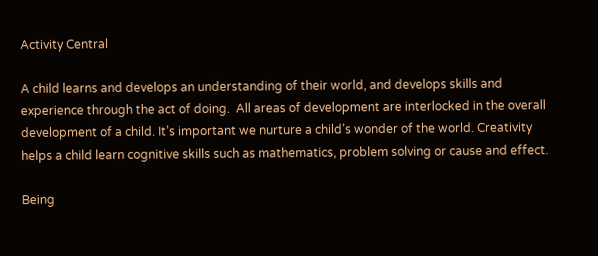Activity Central

A child learns and develops an understanding of their world, and develops skills and experience through the act of doing.  All areas of development are interlocked in the overall development of a child. It’s important we nurture a child’s wonder of the world. Creativity helps a child learn cognitive skills such as mathematics, problem solving or cause and effect.

Being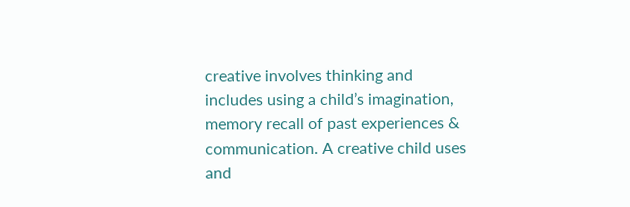creative involves thinking and includes using a child’s imagination, memory recall of past experiences & communication. A creative child uses and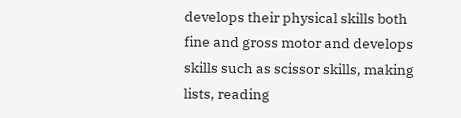develops their physical skills both fine and gross motor and develops skills such as scissor skills, making lists, reading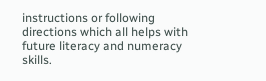instructions or following directions which all helps with future literacy and numeracy skills.